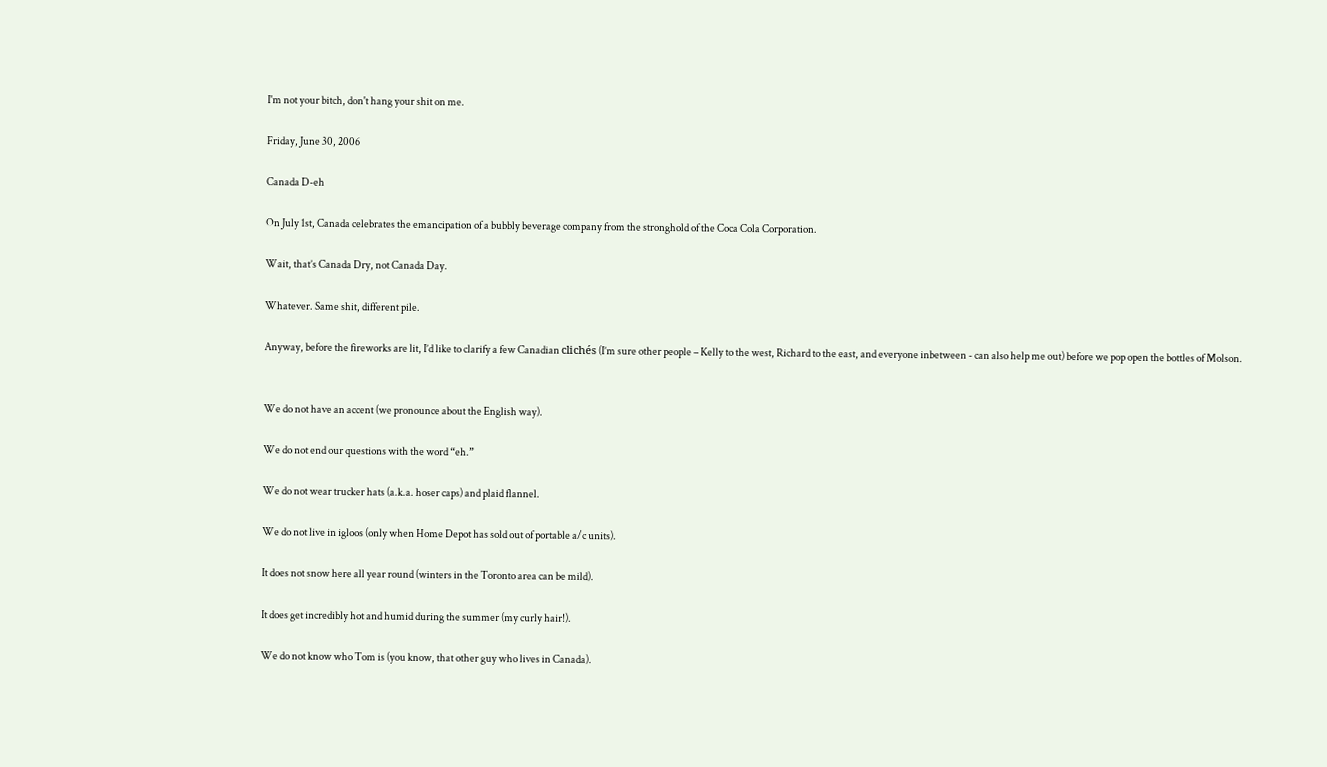I'm not your bitch, don't hang your shit on me.

Friday, June 30, 2006

Canada D-eh

On July 1st, Canada celebrates the emancipation of a bubbly beverage company from the stronghold of the Coca Cola Corporation.

Wait, that’s Canada Dry, not Canada Day.

Whatever. Same shit, different pile.

Anyway, before the fireworks are lit, I’d like to clarify a few Canadian clichés (I’m sure other people – Kelly to the west, Richard to the east, and everyone inbetween - can also help me out) before we pop open the bottles of Molson.


We do not have an accent (we pronounce about the English way).

We do not end our questions with the word “eh.”

We do not wear trucker hats (a.k.a. hoser caps) and plaid flannel.

We do not live in igloos (only when Home Depot has sold out of portable a/c units).

It does not snow here all year round (winters in the Toronto area can be mild).

It does get incredibly hot and humid during the summer (my curly hair!).

We do not know who Tom is (you know, that other guy who lives in Canada).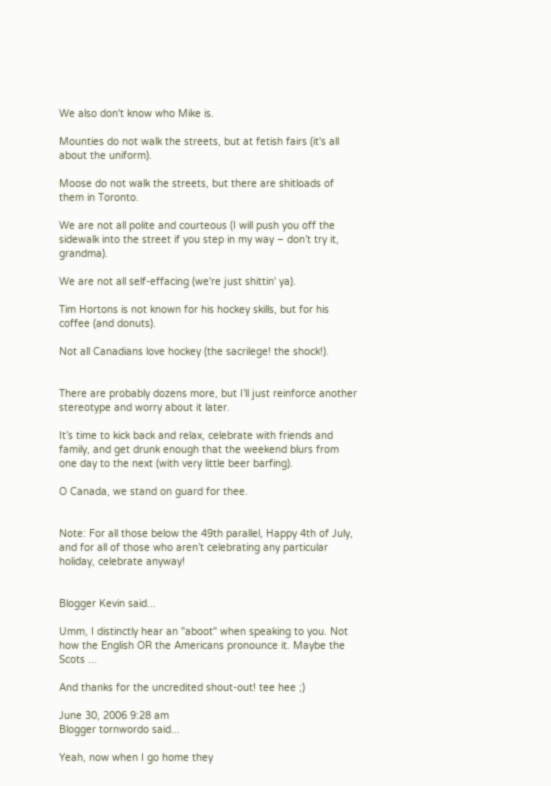We also don't know who Mike is.

Mounties do not walk the streets, but at fetish fairs (it's all about the uniform).

Moose do not walk the streets, but there are shitloads of them in Toronto.

We are not all polite and courteous (I will push you off the sidewalk into the street if you step in my way – don’t try it, grandma).

We are not all self-effacing (we're just shittin' ya).

Tim Hortons is not known for his hockey skills, but for his coffee (and donuts).

Not all Canadians love hockey (the sacrilege! the shock!).


There are probably dozens more, but I’ll just reinforce another stereotype and worry about it later.

It’s time to kick back and relax, celebrate with friends and family, and get drunk enough that the weekend blurs from one day to the next (with very little beer barfing).

O Canada, we stand on guard for thee.


Note: For all those below the 49th parallel, Happy 4th of July, and for all of those who aren’t celebrating any particular holiday, celebrate anyway!


Blogger Kevin said...

Umm, I distinctly hear an "aboot" when speaking to you. Not how the English OR the Americans pronounce it. Maybe the Scots ...

And thanks for the uncredited shout-out! tee hee ;)

June 30, 2006 9:28 am
Blogger tornwordo said...

Yeah, now when I go home they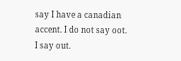say I have a canadian accent. I do not say oot. I say out.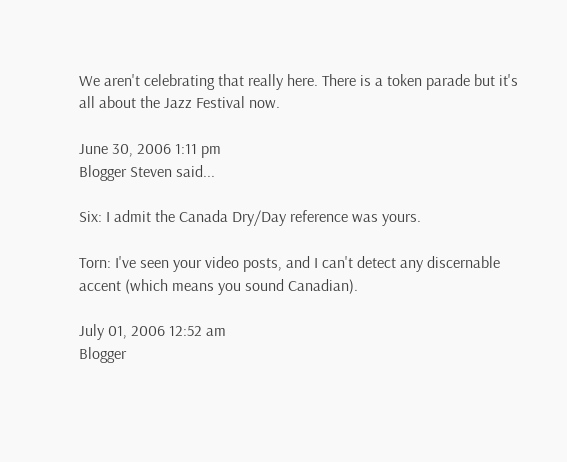We aren't celebrating that really here. There is a token parade but it's all about the Jazz Festival now.

June 30, 2006 1:11 pm
Blogger Steven said...

Six: I admit the Canada Dry/Day reference was yours.

Torn: I've seen your video posts, and I can't detect any discernable accent (which means you sound Canadian).

July 01, 2006 12:52 am
Blogger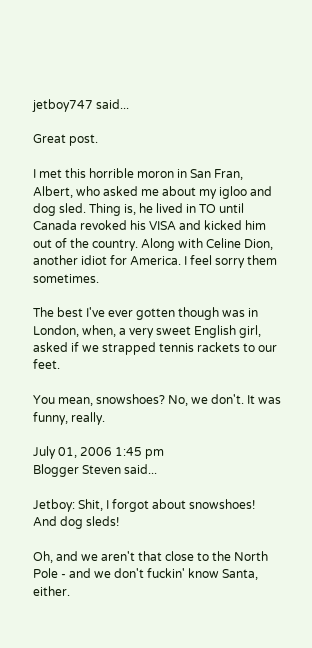jetboy747 said...

Great post.

I met this horrible moron in San Fran, Albert, who asked me about my igloo and dog sled. Thing is, he lived in TO until Canada revoked his VISA and kicked him out of the country. Along with Celine Dion, another idiot for America. I feel sorry them sometimes.

The best I've ever gotten though was in London, when, a very sweet English girl, asked if we strapped tennis rackets to our feet.

You mean, snowshoes? No, we don't. It was funny, really.

July 01, 2006 1:45 pm
Blogger Steven said...

Jetboy: Shit, I forgot about snowshoes! And dog sleds!

Oh, and we aren't that close to the North Pole - and we don't fuckin' know Santa, either.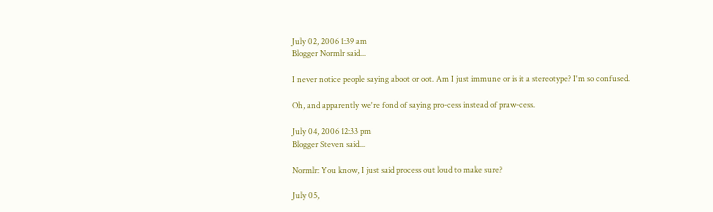July 02, 2006 1:39 am
Blogger Normlr said...

I never notice people saying aboot or oot. Am I just immune or is it a stereotype? I'm so confused.

Oh, and apparently we're fond of saying pro-cess instead of praw-cess.

July 04, 2006 12:33 pm
Blogger Steven said...

Normlr: You know, I just said process out loud to make sure?

July 05,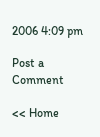2006 4:09 pm

Post a Comment

<< Home